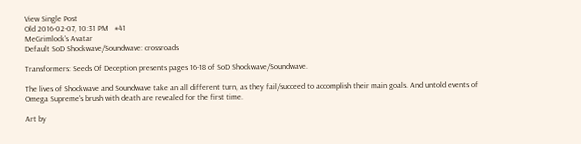View Single Post
Old 2016-02-07, 10:31 PM   #41
MeGrimlock's Avatar
Default SoD Shockwave/Soundwave: crossroads

Transformers: Seeds Of Deception presents pages 16-18 of SoD Shockwave/Soundwave.

The lives of Shockwave and Soundwave take an all different turn, as they fail/succeed to accomplish their main goals. And untold events of Omega Supreme's brush with death are revealed for the first time.

Art by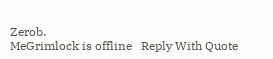Zerob.
MeGrimlock is offline   Reply With Quote